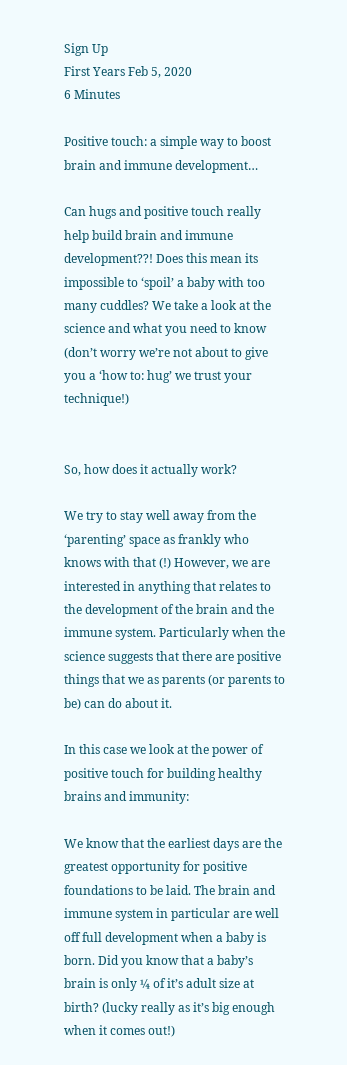Sign Up
First Years Feb 5, 2020
6 Minutes

Positive touch: a simple way to boost brain and immune development…

Can hugs and positive touch really help build brain and immune development??! Does this mean its impossible to ‘spoil’ a baby with too many cuddles? We take a look at the science and what you need to know (don’t worry we’re not about to give you a ‘how to: hug’ we trust your technique!)


So, how does it actually work?

We try to stay well away from the ‘parenting’ space as frankly who knows with that (!) However, we are interested in anything that relates to the development of the brain and the immune system. Particularly when the science suggests that there are positive things that we as parents (or parents to be) can do about it.

In this case we look at the power of positive touch for building healthy brains and immunity:

We know that the earliest days are the greatest opportunity for positive foundations to be laid. The brain and immune system in particular are well off full development when a baby is born. Did you know that a baby’s brain is only ¼ of it’s adult size at birth? (lucky really as it’s big enough when it comes out!)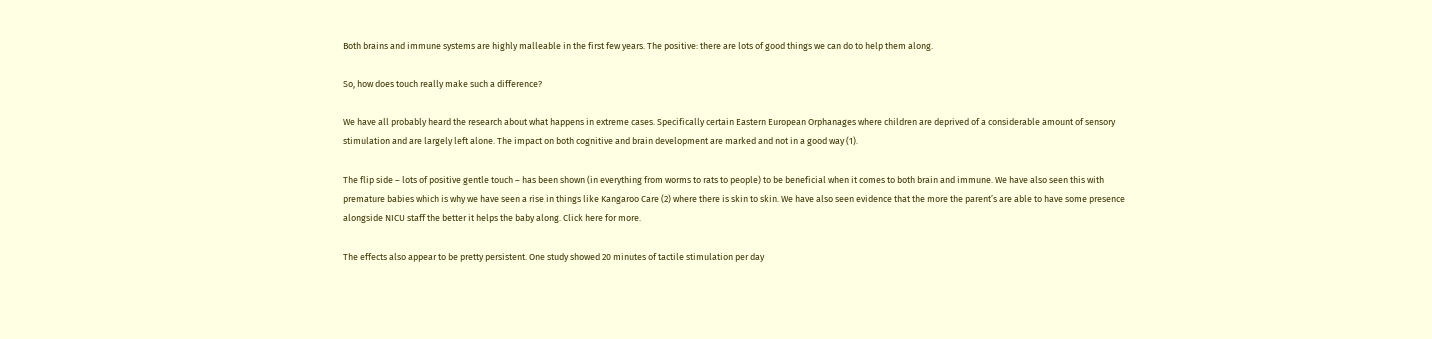Both brains and immune systems are highly malleable in the first few years. The positive: there are lots of good things we can do to help them along.

So, how does touch really make such a difference?

We have all probably heard the research about what happens in extreme cases. Specifically certain Eastern European Orphanages where children are deprived of a considerable amount of sensory stimulation and are largely left alone. The impact on both cognitive and brain development are marked and not in a good way (1).

The flip side – lots of positive gentle touch – has been shown (in everything from worms to rats to people) to be beneficial when it comes to both brain and immune. We have also seen this with premature babies which is why we have seen a rise in things like Kangaroo Care (2) where there is skin to skin. We have also seen evidence that the more the parent’s are able to have some presence alongside NICU staff the better it helps the baby along. Click here for more.

The effects also appear to be pretty persistent. One study showed 20 minutes of tactile stimulation per day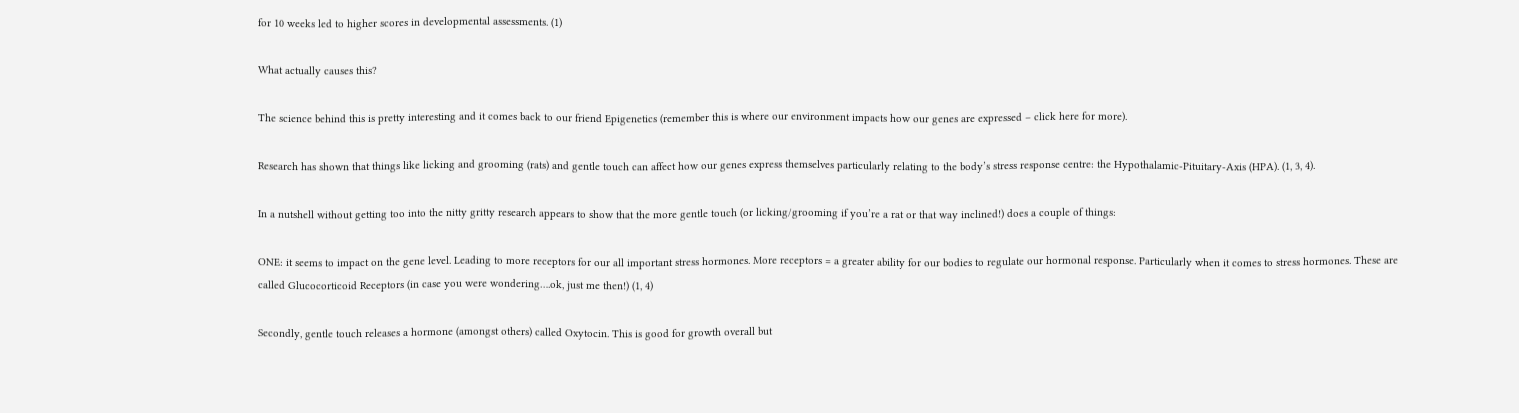for 10 weeks led to higher scores in developmental assessments. (1)

What actually causes this?

The science behind this is pretty interesting and it comes back to our friend Epigenetics (remember this is where our environment impacts how our genes are expressed – click here for more).

Research has shown that things like licking and grooming (rats) and gentle touch can affect how our genes express themselves particularly relating to the body’s stress response centre: the Hypothalamic-Pituitary-Axis (HPA). (1, 3, 4).

In a nutshell without getting too into the nitty gritty research appears to show that the more gentle touch (or licking/grooming if you’re a rat or that way inclined!) does a couple of things:

ONE: it seems to impact on the gene level. Leading to more receptors for our all important stress hormones. More receptors = a greater ability for our bodies to regulate our hormonal response. Particularly when it comes to stress hormones. These are called Glucocorticoid Receptors (in case you were wondering….ok, just me then!) (1, 4)

Secondly, gentle touch releases a hormone (amongst others) called Oxytocin. This is good for growth overall but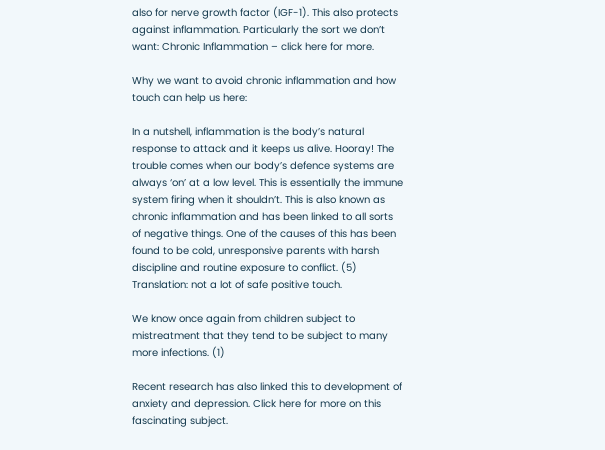also for nerve growth factor (IGF-1). This also protects against inflammation. Particularly the sort we don’t want: Chronic Inflammation – click here for more.

Why we want to avoid chronic inflammation and how touch can help us here:

In a nutshell, inflammation is the body’s natural response to attack and it keeps us alive. Hooray! The trouble comes when our body’s defence systems are always ‘on’ at a low level. This is essentially the immune system firing when it shouldn’t. This is also known as chronic inflammation and has been linked to all sorts of negative things. One of the causes of this has been found to be cold, unresponsive parents with harsh discipline and routine exposure to conflict. (5) Translation: not a lot of safe positive touch.

We know once again from children subject to mistreatment that they tend to be subject to many more infections. (1)

Recent research has also linked this to development of anxiety and depression. Click here for more on this fascinating subject.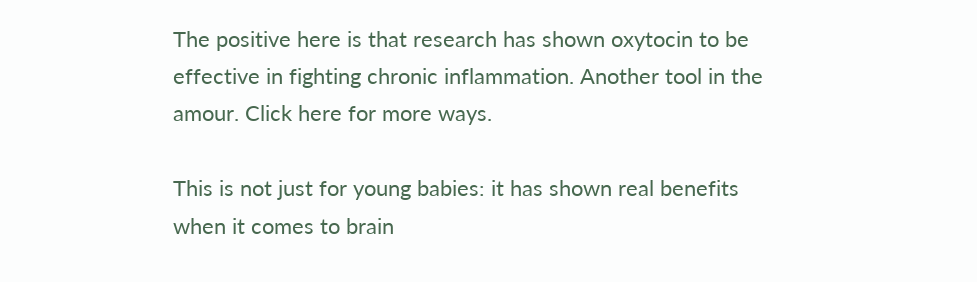The positive here is that research has shown oxytocin to be effective in fighting chronic inflammation. Another tool in the amour. Click here for more ways.

This is not just for young babies: it has shown real benefits when it comes to brain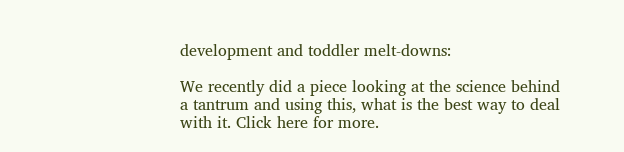development and toddler melt-downs:

We recently did a piece looking at the science behind a tantrum and using this, what is the best way to deal with it. Click here for more.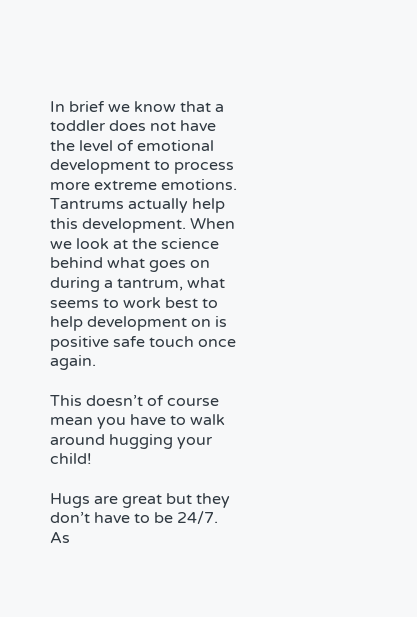In brief we know that a toddler does not have the level of emotional development to process more extreme emotions. Tantrums actually help this development. When we look at the science behind what goes on during a tantrum, what seems to work best to help development on is positive safe touch once again.

This doesn’t of course mean you have to walk around hugging your child!

Hugs are great but they don’t have to be 24/7. As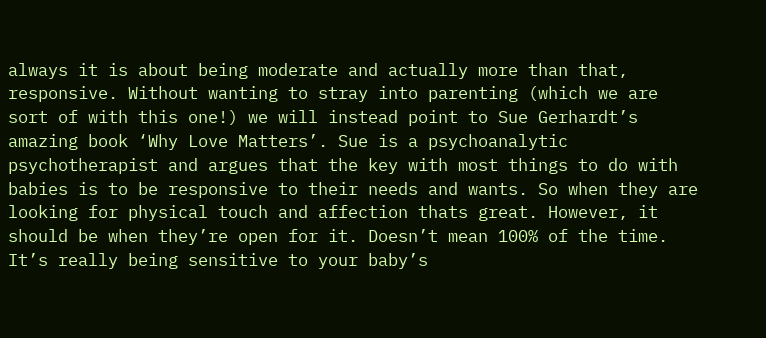always it is about being moderate and actually more than that, responsive. Without wanting to stray into parenting (which we are sort of with this one!) we will instead point to Sue Gerhardt’s amazing book ‘Why Love Matters’. Sue is a psychoanalytic psychotherapist and argues that the key with most things to do with babies is to be responsive to their needs and wants. So when they are looking for physical touch and affection thats great. However, it should be when they’re open for it. Doesn’t mean 100% of the time. It’s really being sensitive to your baby’s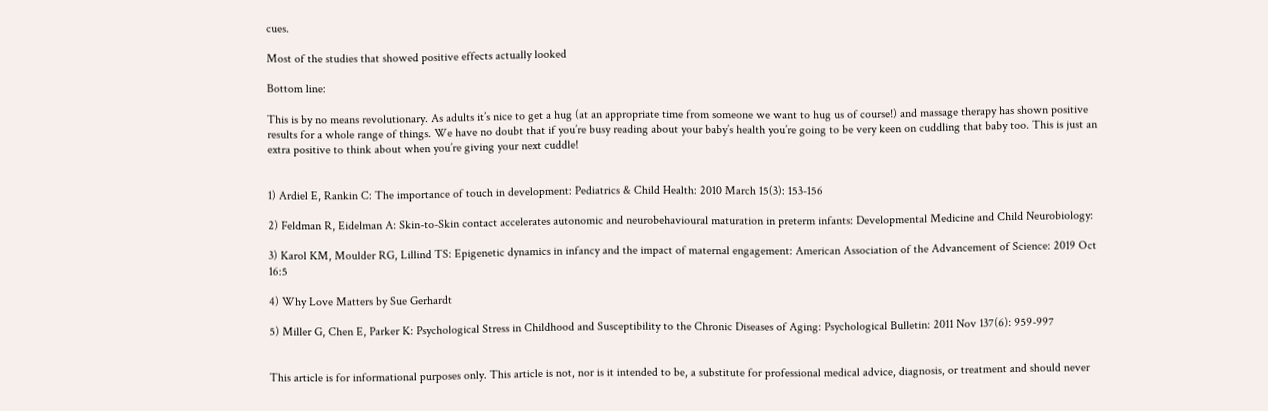cues.

Most of the studies that showed positive effects actually looked

Bottom line:

This is by no means revolutionary. As adults it’s nice to get a hug (at an appropriate time from someone we want to hug us of course!) and massage therapy has shown positive results for a whole range of things. We have no doubt that if you’re busy reading about your baby’s health you’re going to be very keen on cuddling that baby too. This is just an extra positive to think about when you’re giving your next cuddle!


1) Ardiel E, Rankin C: The importance of touch in development: Pediatrics & Child Health: 2010 March 15(3): 153-156

2) Feldman R, Eidelman A: Skin-to-Skin contact accelerates autonomic and neurobehavioural maturation in preterm infants: Developmental Medicine and Child Neurobiology:

3) Karol KM, Moulder RG, Lillind TS: Epigenetic dynamics in infancy and the impact of maternal engagement: American Association of the Advancement of Science: 2019 Oct 16:5

4) Why Love Matters by Sue Gerhardt

5) Miller G, Chen E, Parker K: Psychological Stress in Childhood and Susceptibility to the Chronic Diseases of Aging: Psychological Bulletin: 2011 Nov 137(6): 959-997


This article is for informational purposes only. This article is not, nor is it intended to be, a substitute for professional medical advice, diagnosis, or treatment and should never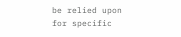be relied upon for specific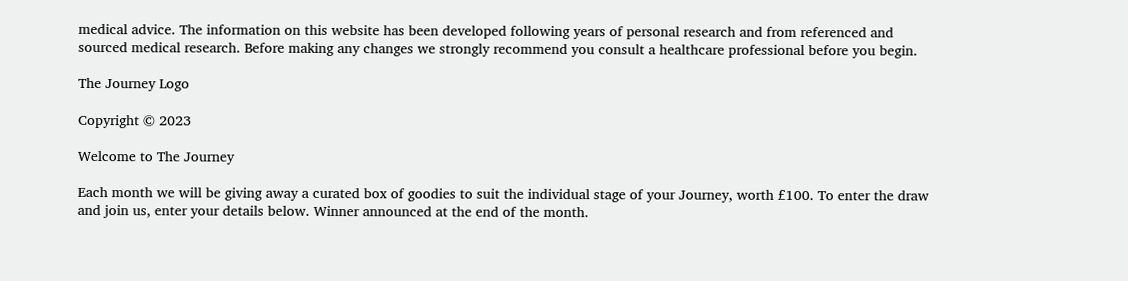medical advice. The information on this website has been developed following years of personal research and from referenced and sourced medical research. Before making any changes we strongly recommend you consult a healthcare professional before you begin.

The Journey Logo

Copyright © 2023

Welcome to The Journey

Each month we will be giving away a curated box of goodies to suit the individual stage of your Journey, worth £100. To enter the draw and join us, enter your details below. Winner announced at the end of the month.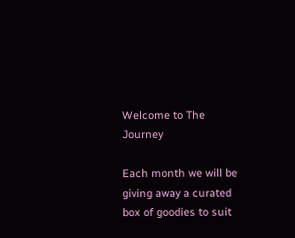Welcome to The Journey

Each month we will be giving away a curated box of goodies to suit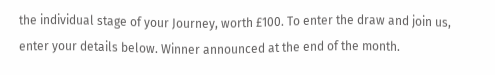the individual stage of your Journey, worth £100. To enter the draw and join us, enter your details below. Winner announced at the end of the month.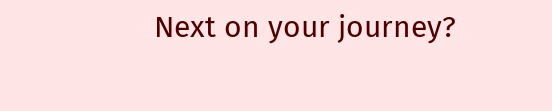Next on your journey?